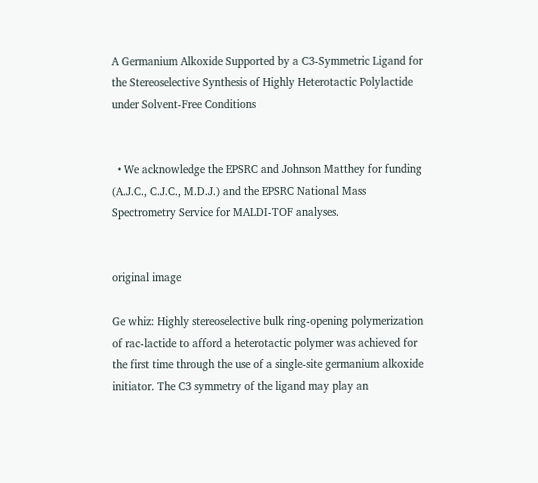A Germanium Alkoxide Supported by a C3-Symmetric Ligand for the Stereoselective Synthesis of Highly Heterotactic Polylactide under Solvent-Free Conditions


  • We acknowledge the EPSRC and Johnson Matthey for funding (A.J.C., C.J.C., M.D.J.) and the EPSRC National Mass Spectrometry Service for MALDI-TOF analyses.


original image

Ge whiz: Highly stereoselective bulk ring-opening polymerization of rac-lactide to afford a heterotactic polymer was achieved for the first time through the use of a single-site germanium alkoxide initiator. The C3 symmetry of the ligand may play an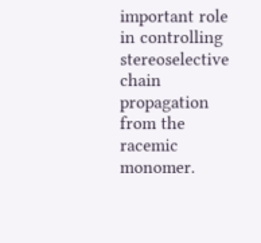important role in controlling stereoselective chain propagation from the racemic monomer.